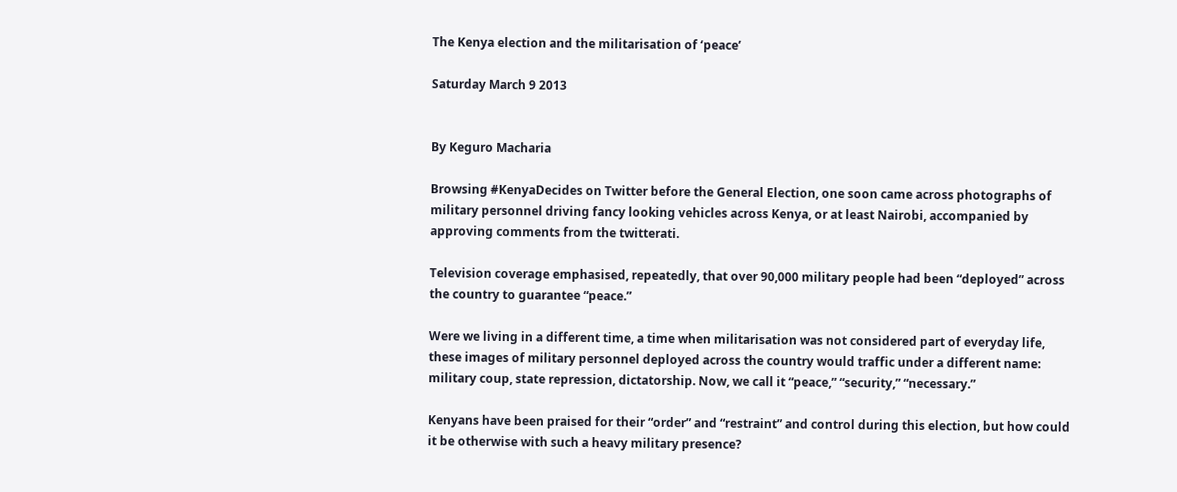The Kenya election and the militarisation of ‘peace’

Saturday March 9 2013


By Keguro Macharia

Browsing #KenyaDecides on Twitter before the General Election, one soon came across photographs of military personnel driving fancy looking vehicles across Kenya, or at least Nairobi, accompanied by approving comments from the twitterati.

Television coverage emphasised, repeatedly, that over 90,000 military people had been “deployed” across the country to guarantee “peace.”

Were we living in a different time, a time when militarisation was not considered part of everyday life, these images of military personnel deployed across the country would traffic under a different name: military coup, state repression, dictatorship. Now, we call it “peace,” “security,” “necessary.”

Kenyans have been praised for their “order” and “restraint” and control during this election, but how could it be otherwise with such a heavy military presence?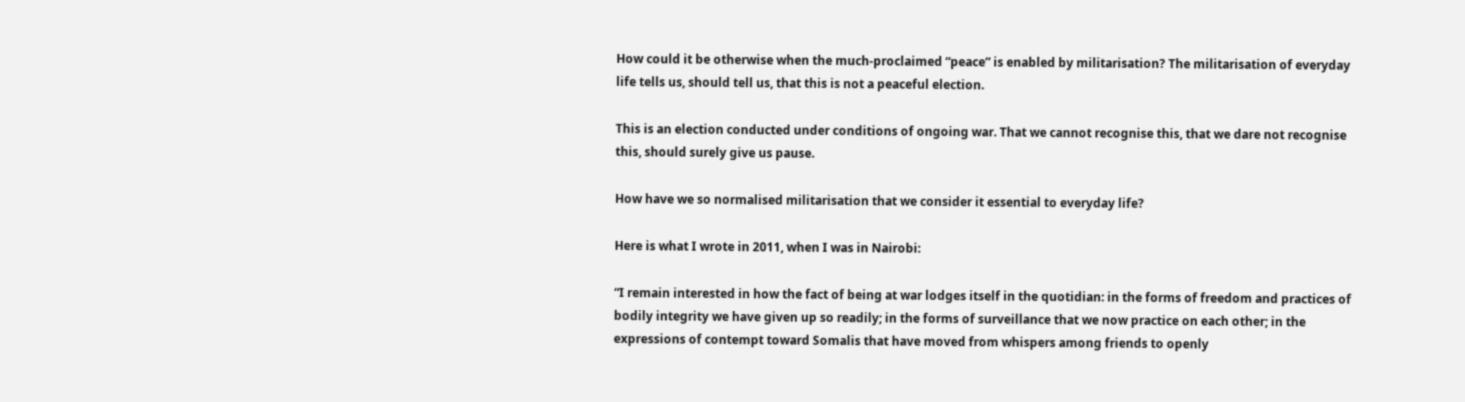How could it be otherwise when the much-proclaimed “peace” is enabled by militarisation? The militarisation of everyday life tells us, should tell us, that this is not a peaceful election.

This is an election conducted under conditions of ongoing war. That we cannot recognise this, that we dare not recognise this, should surely give us pause.

How have we so normalised militarisation that we consider it essential to everyday life?

Here is what I wrote in 2011, when I was in Nairobi:

“I remain interested in how the fact of being at war lodges itself in the quotidian: in the forms of freedom and practices of bodily integrity we have given up so readily; in the forms of surveillance that we now practice on each other; in the expressions of contempt toward Somalis that have moved from whispers among friends to openly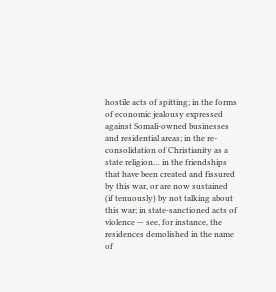hostile acts of spitting; in the forms of economic jealousy expressed against Somali-owned businesses and residential areas; in the re-consolidation of Christianity as a state religion… in the friendships that have been created and fissured by this war, or are now sustained (if tenuously) by not talking about this war; in state-sanctioned acts of violence — see, for instance, the residences demolished in the name of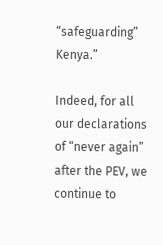“safeguarding” Kenya.”

Indeed, for all our declarations of “never again” after the PEV, we continue to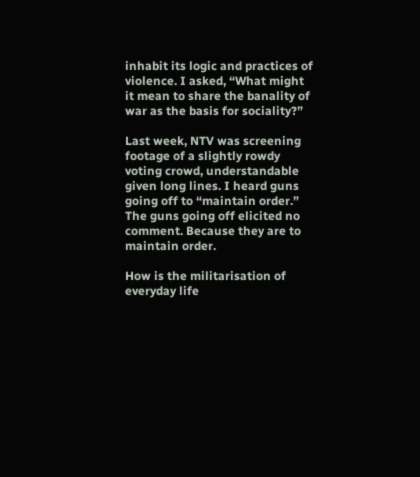inhabit its logic and practices of violence. I asked, “What might it mean to share the banality of war as the basis for sociality?”

Last week, NTV was screening footage of a slightly rowdy voting crowd, understandable given long lines. I heard guns going off to “maintain order.” The guns going off elicited no comment. Because they are to maintain order.

How is the militarisation of everyday life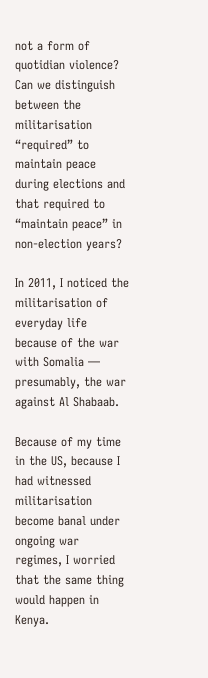not a form of quotidian violence? Can we distinguish between the militarisation “required” to maintain peace during elections and that required to “maintain peace” in non-election years?

In 2011, I noticed the militarisation of everyday life because of the war with Somalia — presumably, the war against Al Shabaab.

Because of my time in the US, because I had witnessed militarisation become banal under ongoing war regimes, I worried that the same thing would happen in Kenya.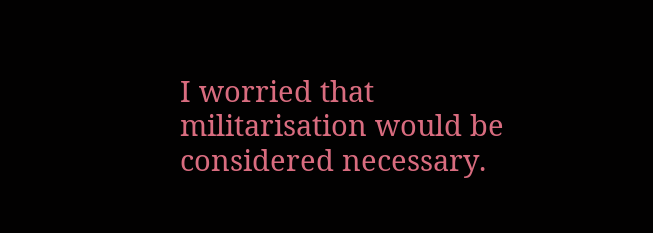I worried that militarisation would be considered necessary.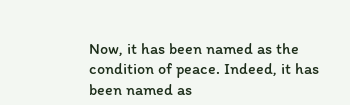Now, it has been named as the condition of peace. Indeed, it has been named as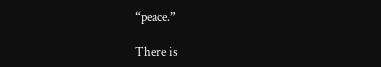“peace.”

There is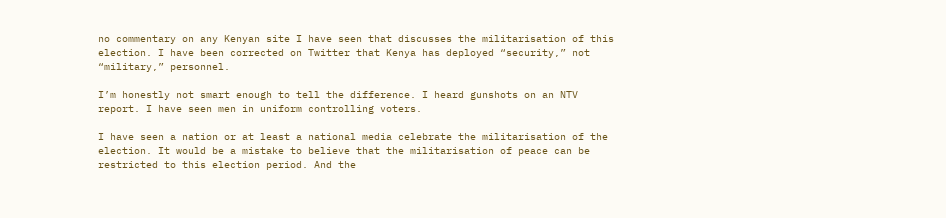no commentary on any Kenyan site I have seen that discusses the militarisation of this election. I have been corrected on Twitter that Kenya has deployed “security,” not “military,” personnel.

I’m honestly not smart enough to tell the difference. I heard gunshots on an NTV report. I have seen men in uniform controlling voters.

I have seen a nation or at least a national media celebrate the militarisation of the election. It would be a mistake to believe that the militarisation of peace can be restricted to this election period. And the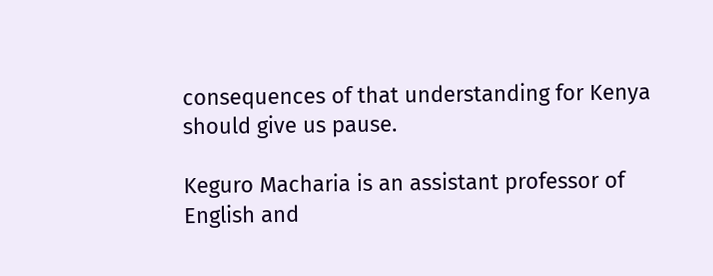consequences of that understanding for Kenya should give us pause.

Keguro Macharia is an assistant professor of English and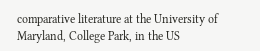comparative literature at the University of Maryland, College Park, in the US